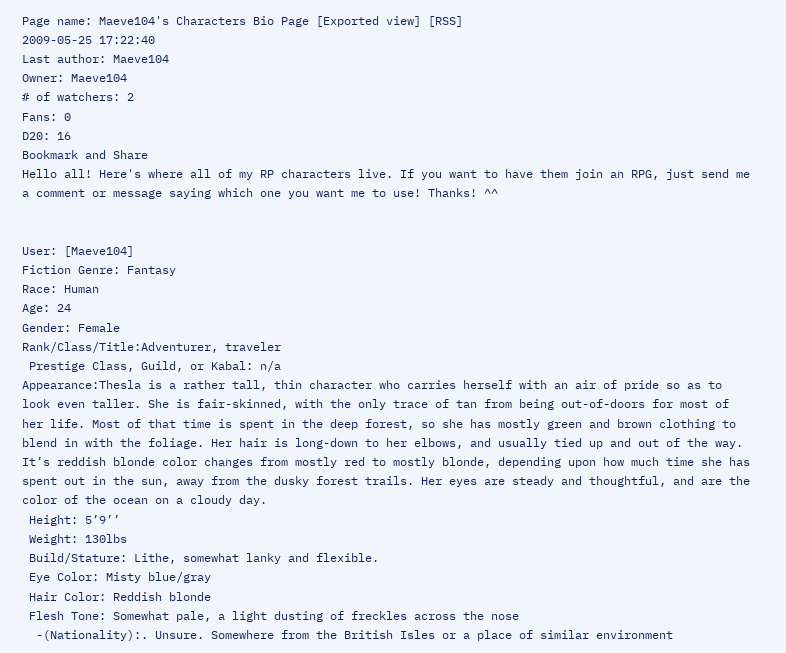Page name: Maeve104's Characters Bio Page [Exported view] [RSS]
2009-05-25 17:22:40
Last author: Maeve104
Owner: Maeve104
# of watchers: 2
Fans: 0
D20: 16
Bookmark and Share
Hello all! Here's where all of my RP characters live. If you want to have them join an RPG, just send me a comment or message saying which one you want me to use! Thanks! ^^


User: [Maeve104]
Fiction Genre: Fantasy
Race: Human
Age: 24
Gender: Female
Rank/Class/Title:Adventurer, traveler
 Prestige Class, Guild, or Kabal: n/a
Appearance:Thesla is a rather tall, thin character who carries herself with an air of pride so as to look even taller. She is fair-skinned, with the only trace of tan from being out-of-doors for most of her life. Most of that time is spent in the deep forest, so she has mostly green and brown clothing to blend in with the foliage. Her hair is long-down to her elbows, and usually tied up and out of the way. It’s reddish blonde color changes from mostly red to mostly blonde, depending upon how much time she has spent out in the sun, away from the dusky forest trails. Her eyes are steady and thoughtful, and are the color of the ocean on a cloudy day.
 Height: 5’9’’
 Weight: 130lbs
 Build/Stature: Lithe, somewhat lanky and flexible.
 Eye Color: Misty blue/gray
 Hair Color: Reddish blonde
 Flesh Tone: Somewhat pale, a light dusting of freckles across the nose
  -(Nationality):. Unsure. Somewhere from the British Isles or a place of similar environment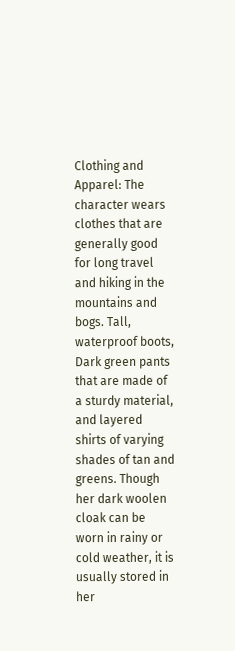Clothing and Apparel: The character wears clothes that are generally good for long travel and hiking in the mountains and bogs. Tall, waterproof boots, Dark green pants that are made of a sturdy material, and layered shirts of varying shades of tan and greens. Though her dark woolen cloak can be worn in rainy or cold weather, it is usually stored in her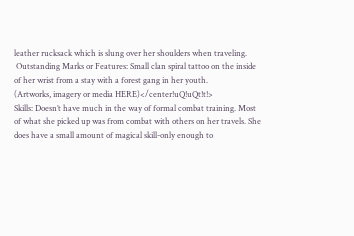leather rucksack which is slung over her shoulders when traveling.
 Outstanding Marks or Features: Small clan spiral tattoo on the inside of her wrist from a stay with a forest gang in her youth.
(Artworks, imagery or media HERE)</center!uQ!uQt!t!>
Skills: Doesn’t have much in the way of formal combat training. Most of what she picked up was from combat with others on her travels. She does have a small amount of magical skill-only enough to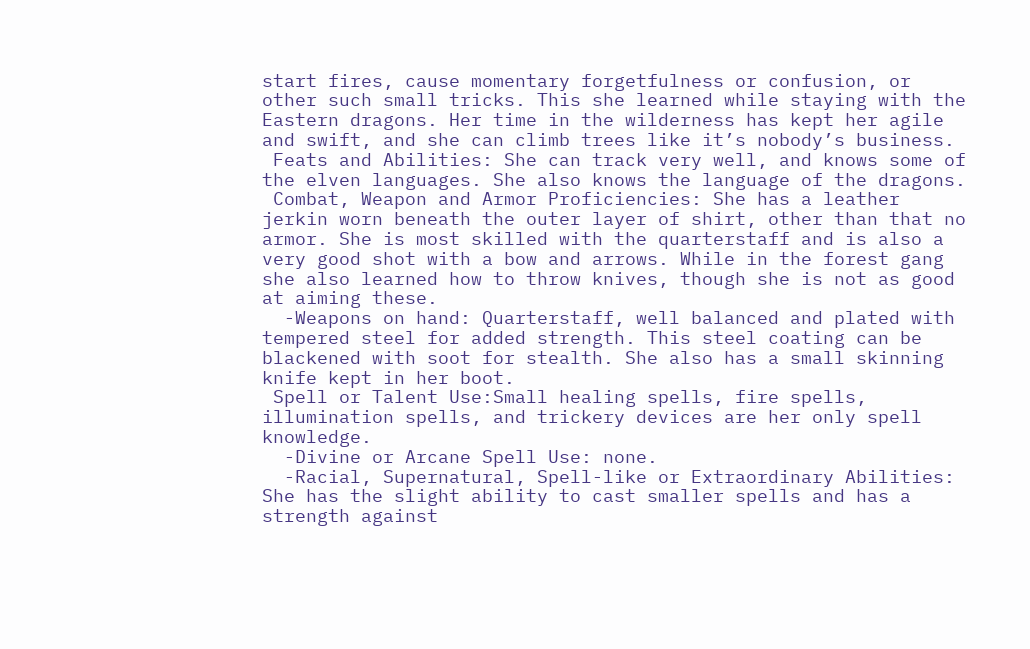start fires, cause momentary forgetfulness or confusion, or other such small tricks. This she learned while staying with the Eastern dragons. Her time in the wilderness has kept her agile and swift, and she can climb trees like it’s nobody’s business.
 Feats and Abilities: She can track very well, and knows some of the elven languages. She also knows the language of the dragons.
 Combat, Weapon and Armor Proficiencies: She has a leather jerkin worn beneath the outer layer of shirt, other than that no armor. She is most skilled with the quarterstaff and is also a very good shot with a bow and arrows. While in the forest gang she also learned how to throw knives, though she is not as good at aiming these.
  -Weapons on hand: Quarterstaff, well balanced and plated with tempered steel for added strength. This steel coating can be blackened with soot for stealth. She also has a small skinning knife kept in her boot.
 Spell or Talent Use:Small healing spells, fire spells, illumination spells, and trickery devices are her only spell knowledge.
  -Divine or Arcane Spell Use: none.
  -Racial, Supernatural, Spell-like or Extraordinary Abilities: She has the slight ability to cast smaller spells and has a strength against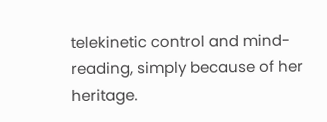telekinetic control and mind-reading, simply because of her heritage.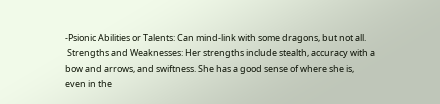-Psionic Abilities or Talents: Can mind-link with some dragons, but not all.
 Strengths and Weaknesses: Her strengths include stealth, accuracy with a bow and arrows, and swiftness. She has a good sense of where she is, even in the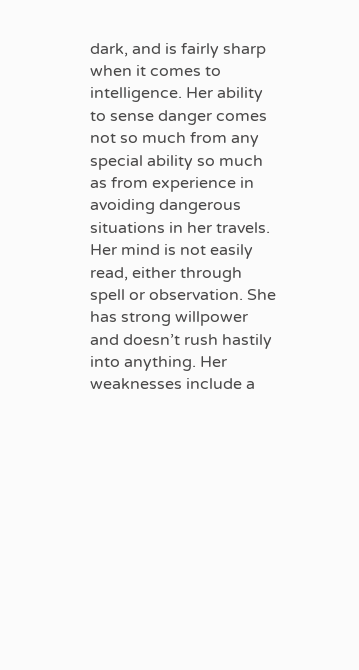dark, and is fairly sharp when it comes to intelligence. Her ability to sense danger comes not so much from any special ability so much as from experience in avoiding dangerous situations in her travels. Her mind is not easily read, either through spell or observation. She has strong willpower and doesn’t rush hastily into anything. Her weaknesses include a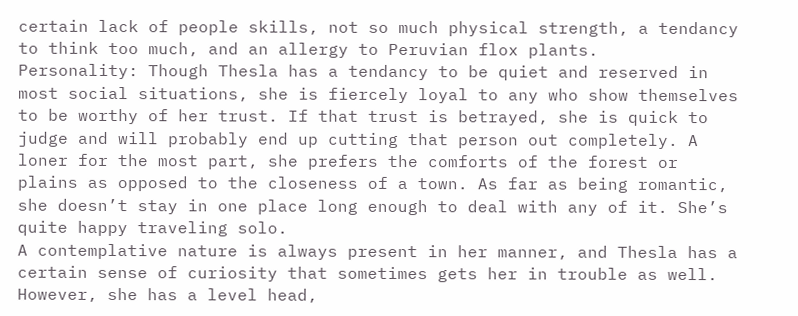certain lack of people skills, not so much physical strength, a tendancy to think too much, and an allergy to Peruvian flox plants.
Personality: Though Thesla has a tendancy to be quiet and reserved in most social situations, she is fiercely loyal to any who show themselves to be worthy of her trust. If that trust is betrayed, she is quick to judge and will probably end up cutting that person out completely. A loner for the most part, she prefers the comforts of the forest or plains as opposed to the closeness of a town. As far as being romantic, she doesn’t stay in one place long enough to deal with any of it. She’s quite happy traveling solo.
A contemplative nature is always present in her manner, and Thesla has a certain sense of curiosity that sometimes gets her in trouble as well. However, she has a level head,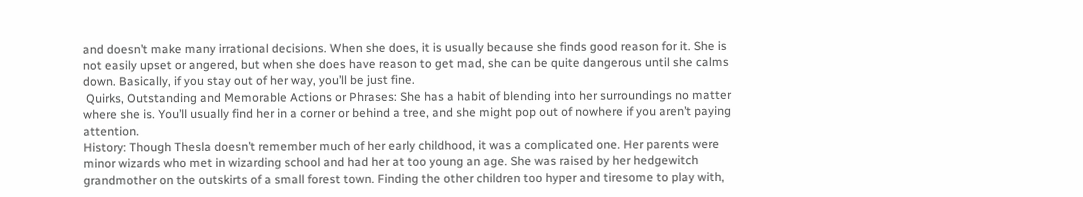and doesn’t make many irrational decisions. When she does, it is usually because she finds good reason for it. She is not easily upset or angered, but when she does have reason to get mad, she can be quite dangerous until she calms down. Basically, if you stay out of her way, you’ll be just fine.
 Quirks, Outstanding and Memorable Actions or Phrases: She has a habit of blending into her surroundings no matter where she is. You’ll usually find her in a corner or behind a tree, and she might pop out of nowhere if you aren’t paying attention.
History: Though Thesla doesn’t remember much of her early childhood, it was a complicated one. Her parents were minor wizards who met in wizarding school and had her at too young an age. She was raised by her hedgewitch grandmother on the outskirts of a small forest town. Finding the other children too hyper and tiresome to play with,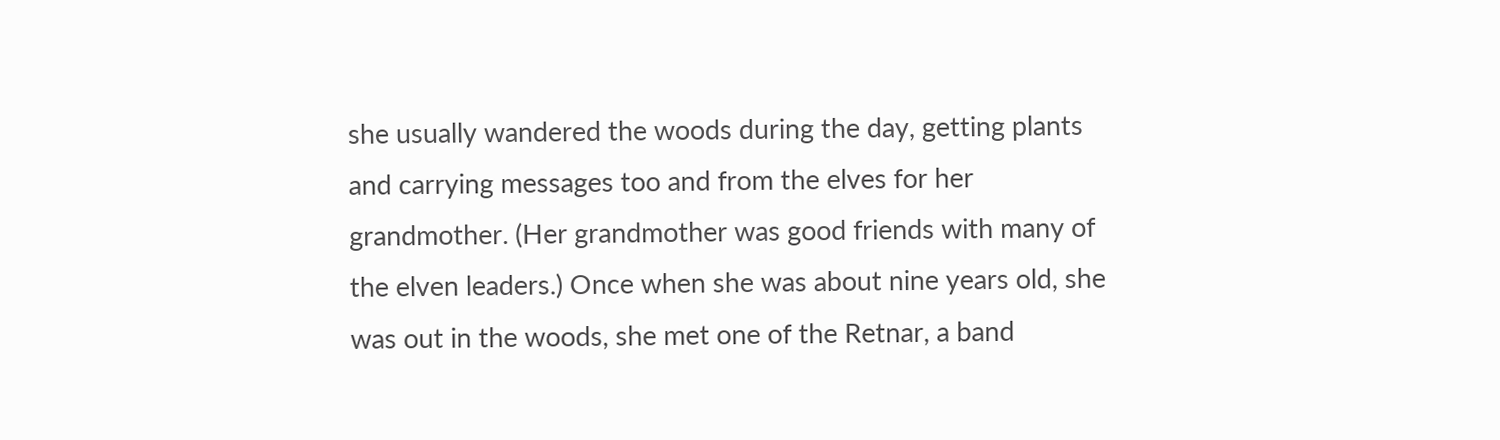she usually wandered the woods during the day, getting plants and carrying messages too and from the elves for her grandmother. (Her grandmother was good friends with many of the elven leaders.) Once when she was about nine years old, she was out in the woods, she met one of the Retnar, a band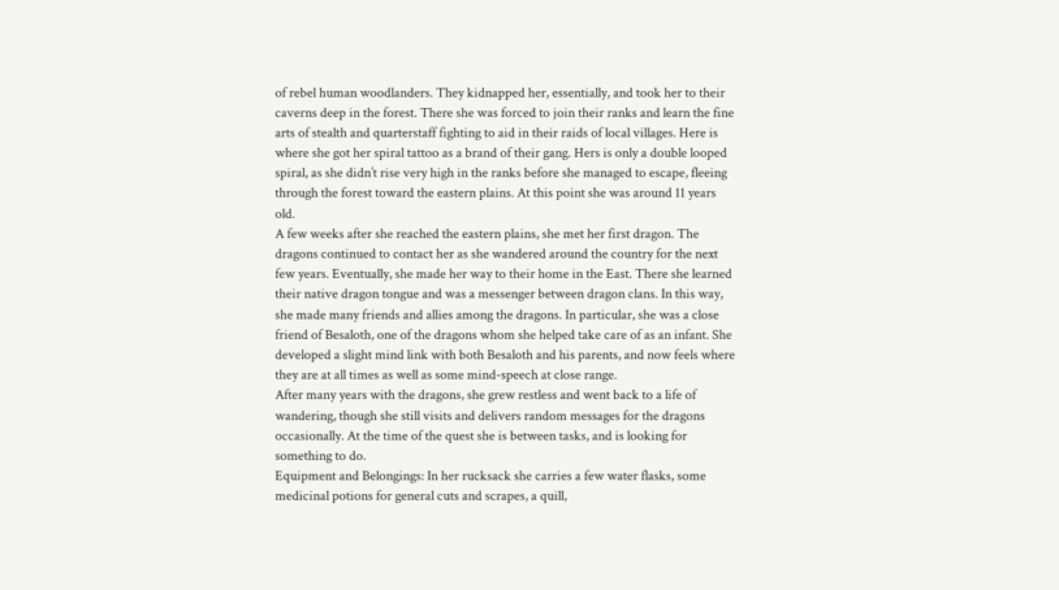of rebel human woodlanders. They kidnapped her, essentially, and took her to their caverns deep in the forest. There she was forced to join their ranks and learn the fine arts of stealth and quarterstaff fighting to aid in their raids of local villages. Here is where she got her spiral tattoo as a brand of their gang. Hers is only a double looped spiral, as she didn’t rise very high in the ranks before she managed to escape, fleeing through the forest toward the eastern plains. At this point she was around 11 years old.
A few weeks after she reached the eastern plains, she met her first dragon. The dragons continued to contact her as she wandered around the country for the next few years. Eventually, she made her way to their home in the East. There she learned their native dragon tongue and was a messenger between dragon clans. In this way, she made many friends and allies among the dragons. In particular, she was a close friend of Besaloth, one of the dragons whom she helped take care of as an infant. She developed a slight mind link with both Besaloth and his parents, and now feels where they are at all times as well as some mind-speech at close range.
After many years with the dragons, she grew restless and went back to a life of wandering, though she still visits and delivers random messages for the dragons occasionally. At the time of the quest she is between tasks, and is looking for something to do.
Equipment and Belongings: In her rucksack she carries a few water flasks, some medicinal potions for general cuts and scrapes, a quill,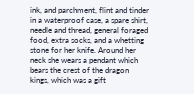ink, and parchment, flint and tinder in a waterproof case, a spare shirt, needle and thread, general foraged food, extra socks, and a whetting stone for her knife. Around her neck she wears a pendant which bears the crest of the dragon kings, which was a gift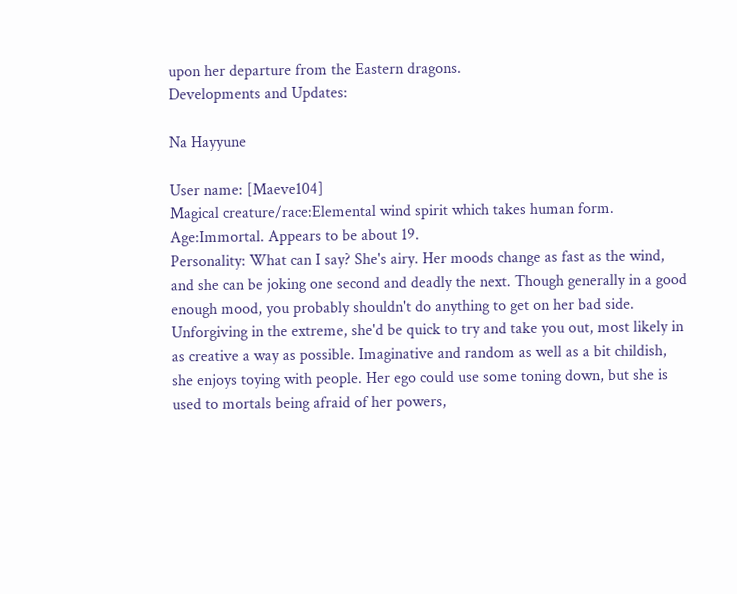upon her departure from the Eastern dragons.
Developments and Updates:

Na Hayyune

User name: [Maeve104]
Magical creature/race:Elemental wind spirit which takes human form.
Age:Immortal. Appears to be about 19.
Personality: What can I say? She's airy. Her moods change as fast as the wind, and she can be joking one second and deadly the next. Though generally in a good enough mood, you probably shouldn't do anything to get on her bad side. Unforgiving in the extreme, she'd be quick to try and take you out, most likely in as creative a way as possible. Imaginative and random as well as a bit childish, she enjoys toying with people. Her ego could use some toning down, but she is used to mortals being afraid of her powers,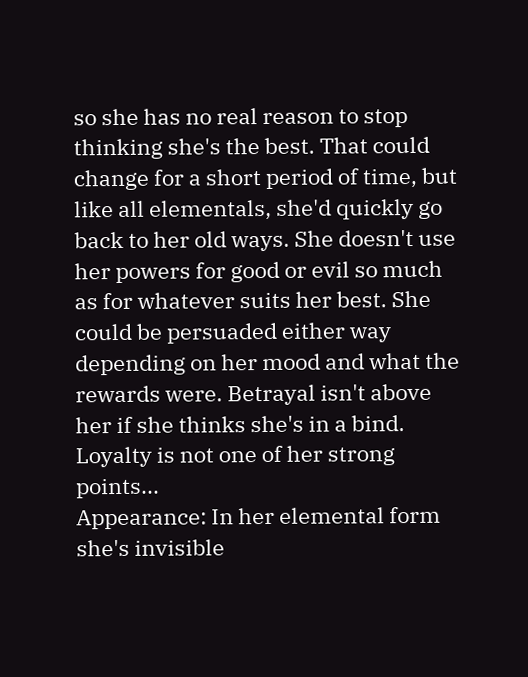so she has no real reason to stop thinking she's the best. That could change for a short period of time, but like all elementals, she'd quickly go back to her old ways. She doesn't use her powers for good or evil so much as for whatever suits her best. She could be persuaded either way depending on her mood and what the rewards were. Betrayal isn't above her if she thinks she's in a bind. Loyalty is not one of her strong points...
Appearance: In her elemental form she's invisible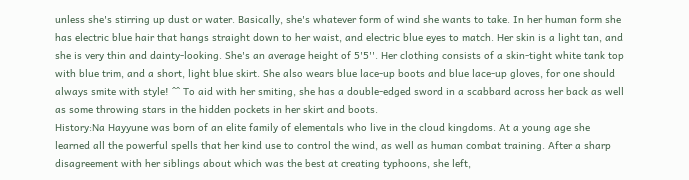unless she's stirring up dust or water. Basically, she's whatever form of wind she wants to take. In her human form she has electric blue hair that hangs straight down to her waist, and electric blue eyes to match. Her skin is a light tan, and she is very thin and dainty-looking. She's an average height of 5'5''. Her clothing consists of a skin-tight white tank top with blue trim, and a short, light blue skirt. She also wears blue lace-up boots and blue lace-up gloves, for one should always smite with style! ^^ To aid with her smiting, she has a double-edged sword in a scabbard across her back as well as some throwing stars in the hidden pockets in her skirt and boots.
History:Na Hayyune was born of an elite family of elementals who live in the cloud kingdoms. At a young age she learned all the powerful spells that her kind use to control the wind, as well as human combat training. After a sharp disagreement with her siblings about which was the best at creating typhoons, she left,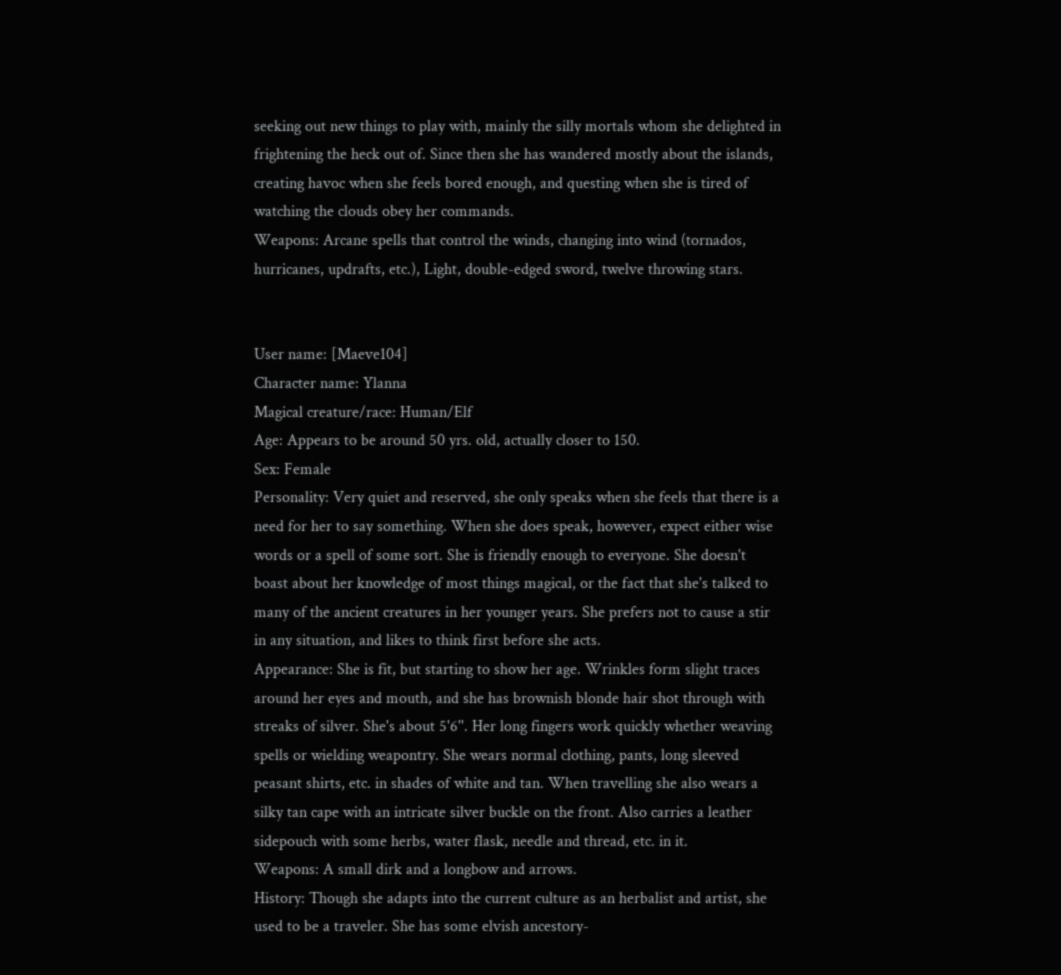seeking out new things to play with, mainly the silly mortals whom she delighted in frightening the heck out of. Since then she has wandered mostly about the islands, creating havoc when she feels bored enough, and questing when she is tired of watching the clouds obey her commands.
Weapons: Arcane spells that control the winds, changing into wind (tornados, hurricanes, updrafts, etc.), Light, double-edged sword, twelve throwing stars.


User name: [Maeve104]
Character name: Ylanna
Magical creature/race: Human/Elf
Age: Appears to be around 50 yrs. old, actually closer to 150.
Sex: Female
Personality: Very quiet and reserved, she only speaks when she feels that there is a need for her to say something. When she does speak, however, expect either wise words or a spell of some sort. She is friendly enough to everyone. She doesn't boast about her knowledge of most things magical, or the fact that she's talked to many of the ancient creatures in her younger years. She prefers not to cause a stir in any situation, and likes to think first before she acts.
Appearance: She is fit, but starting to show her age. Wrinkles form slight traces around her eyes and mouth, and she has brownish blonde hair shot through with streaks of silver. She's about 5'6''. Her long fingers work quickly whether weaving spells or wielding weapontry. She wears normal clothing, pants, long sleeved peasant shirts, etc. in shades of white and tan. When travelling she also wears a silky tan cape with an intricate silver buckle on the front. Also carries a leather sidepouch with some herbs, water flask, needle and thread, etc. in it.
Weapons: A small dirk and a longbow and arrows.
History: Though she adapts into the current culture as an herbalist and artist, she used to be a traveler. She has some elvish ancestory-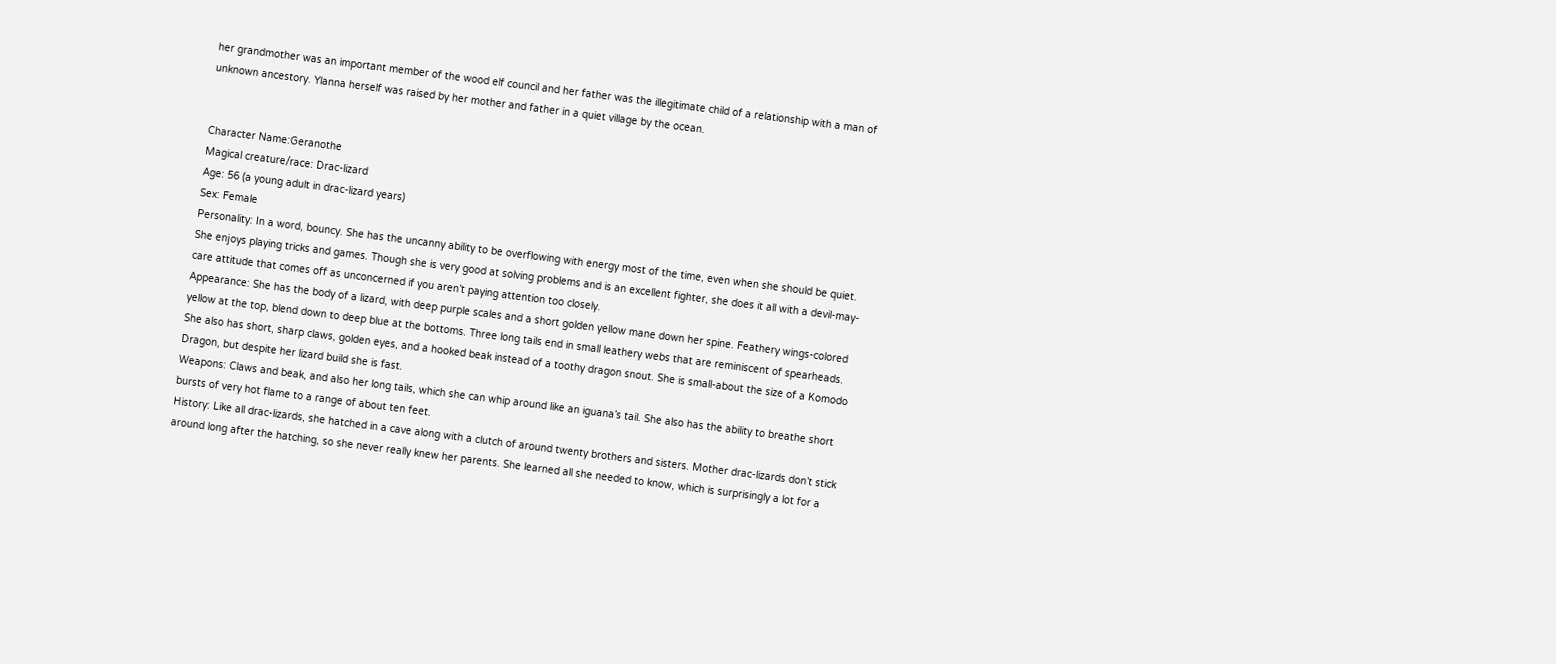her grandmother was an important member of the wood elf council and her father was the illegitimate child of a relationship with a man of unknown ancestory. Ylanna herself was raised by her mother and father in a quiet village by the ocean.


Character Name:Geranothe
Magical creature/race: Drac-lizard
Age: 56 (a young adult in drac-lizard years)
Sex: Female
Personality: In a word, bouncy. She has the uncanny ability to be overflowing with energy most of the time, even when she should be quiet. She enjoys playing tricks and games. Though she is very good at solving problems and is an excellent fighter, she does it all with a devil-may-care attitude that comes off as unconcerned if you aren’t paying attention too closely.
Appearance: She has the body of a lizard, with deep purple scales and a short golden yellow mane down her spine. Feathery wings-colored yellow at the top, blend down to deep blue at the bottoms. Three long tails end in small leathery webs that are reminiscent of spearheads. She also has short, sharp claws, golden eyes, and a hooked beak instead of a toothy dragon snout. She is small-about the size of a Komodo Dragon, but despite her lizard build she is fast.
Weapons: Claws and beak, and also her long tails, which she can whip around like an iguana’s tail. She also has the ability to breathe short bursts of very hot flame to a range of about ten feet.
History: Like all drac-lizards, she hatched in a cave along with a clutch of around twenty brothers and sisters. Mother drac-lizards don’t stick around long after the hatching, so she never really knew her parents. She learned all she needed to know, which is surprisingly a lot for a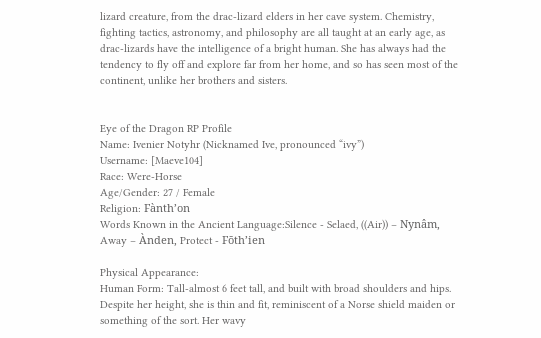lizard creature, from the drac-lizard elders in her cave system. Chemistry, fighting tactics, astronomy, and philosophy are all taught at an early age, as drac-lizards have the intelligence of a bright human. She has always had the tendency to fly off and explore far from her home, and so has seen most of the continent, unlike her brothers and sisters.


Eye of the Dragon RP Profile
Name: Ivenier Notyhr (Nicknamed Ive, pronounced “ivy”)
Username: [Maeve104]
Race: Were-Horse
Age/Gender: 27 / Female
Religion: Fànth’on
Words Known in the Ancient Language:Silence - Selaed, ((Air)) – Nynâm, Away – Ànden, Protect - Fōth’ien

Physical Appearance:
Human Form: Tall-almost 6 feet tall, and built with broad shoulders and hips. Despite her height, she is thin and fit, reminiscent of a Norse shield maiden or something of the sort. Her wavy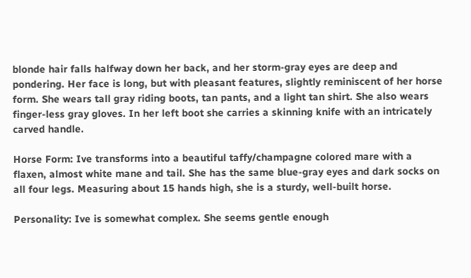blonde hair falls halfway down her back, and her storm-gray eyes are deep and pondering. Her face is long, but with pleasant features, slightly reminiscent of her horse form. She wears tall gray riding boots, tan pants, and a light tan shirt. She also wears finger-less gray gloves. In her left boot she carries a skinning knife with an intricately carved handle.

Horse Form: Ive transforms into a beautiful taffy/champagne colored mare with a flaxen, almost white mane and tail. She has the same blue-gray eyes and dark socks on all four legs. Measuring about 15 hands high, she is a sturdy, well-built horse.

Personality: Ive is somewhat complex. She seems gentle enough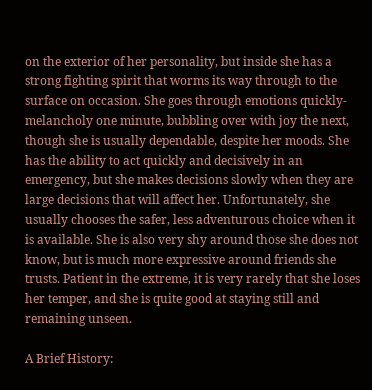on the exterior of her personality, but inside she has a strong fighting spirit that worms its way through to the surface on occasion. She goes through emotions quickly-melancholy one minute, bubbling over with joy the next, though she is usually dependable, despite her moods. She has the ability to act quickly and decisively in an emergency, but she makes decisions slowly when they are large decisions that will affect her. Unfortunately, she usually chooses the safer, less adventurous choice when it is available. She is also very shy around those she does not know, but is much more expressive around friends she trusts. Patient in the extreme, it is very rarely that she loses her temper, and she is quite good at staying still and remaining unseen.

A Brief History: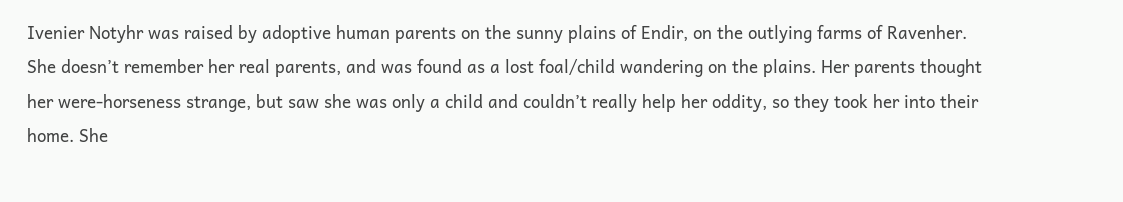Ivenier Notyhr was raised by adoptive human parents on the sunny plains of Endir, on the outlying farms of Ravenher. She doesn’t remember her real parents, and was found as a lost foal/child wandering on the plains. Her parents thought her were-horseness strange, but saw she was only a child and couldn’t really help her oddity, so they took her into their home. She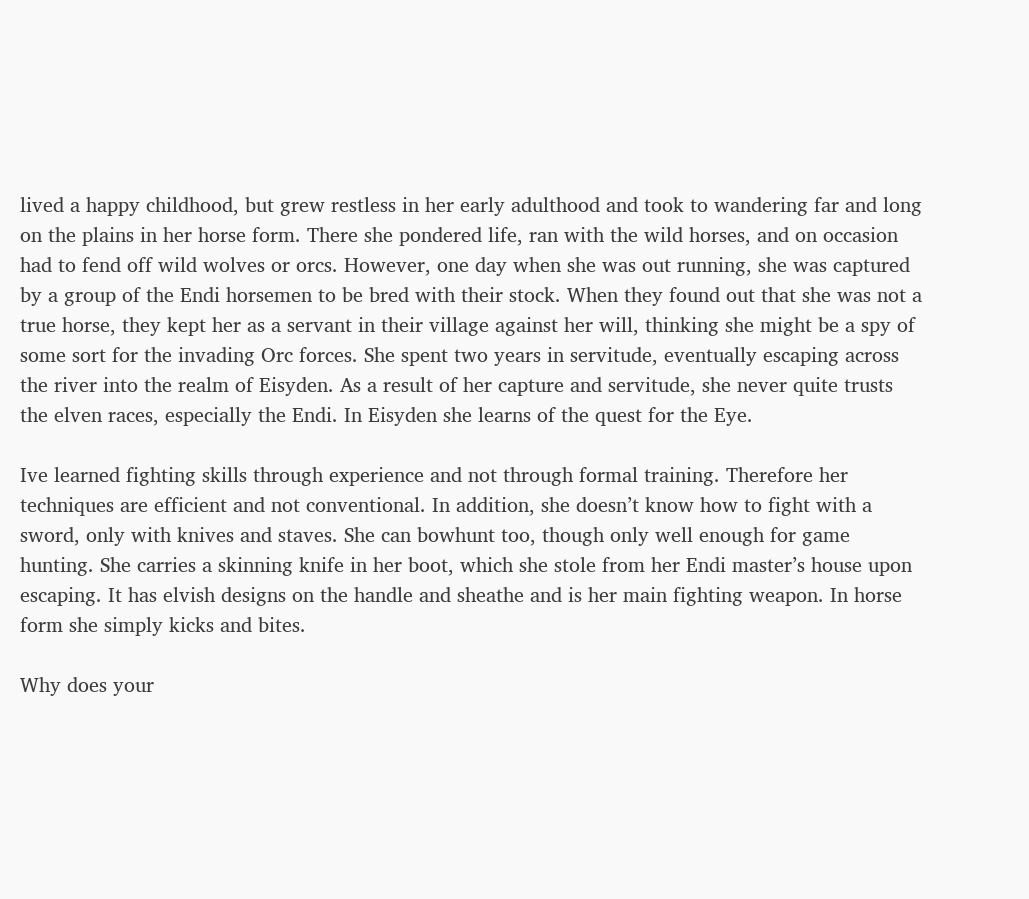lived a happy childhood, but grew restless in her early adulthood and took to wandering far and long on the plains in her horse form. There she pondered life, ran with the wild horses, and on occasion had to fend off wild wolves or orcs. However, one day when she was out running, she was captured by a group of the Endi horsemen to be bred with their stock. When they found out that she was not a true horse, they kept her as a servant in their village against her will, thinking she might be a spy of some sort for the invading Orc forces. She spent two years in servitude, eventually escaping across the river into the realm of Eisyden. As a result of her capture and servitude, she never quite trusts the elven races, especially the Endi. In Eisyden she learns of the quest for the Eye.

Ive learned fighting skills through experience and not through formal training. Therefore her techniques are efficient and not conventional. In addition, she doesn’t know how to fight with a sword, only with knives and staves. She can bowhunt too, though only well enough for game hunting. She carries a skinning knife in her boot, which she stole from her Endi master’s house upon escaping. It has elvish designs on the handle and sheathe and is her main fighting weapon. In horse form she simply kicks and bites.

Why does your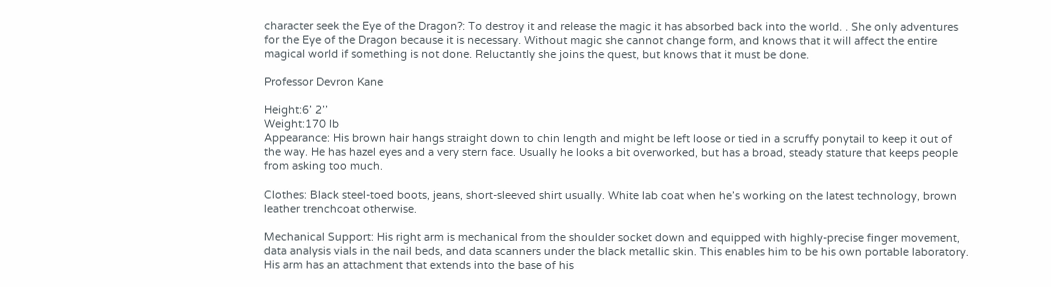character seek the Eye of the Dragon?: To destroy it and release the magic it has absorbed back into the world. . She only adventures for the Eye of the Dragon because it is necessary. Without magic she cannot change form, and knows that it will affect the entire magical world if something is not done. Reluctantly she joins the quest, but knows that it must be done.

Professor Devron Kane

Height:6’ 2’’
Weight:170 lb
Appearance: His brown hair hangs straight down to chin length and might be left loose or tied in a scruffy ponytail to keep it out of the way. He has hazel eyes and a very stern face. Usually he looks a bit overworked, but has a broad, steady stature that keeps people from asking too much.

Clothes: Black steel-toed boots, jeans, short-sleeved shirt usually. White lab coat when he’s working on the latest technology, brown leather trenchcoat otherwise.

Mechanical Support: His right arm is mechanical from the shoulder socket down and equipped with highly-precise finger movement, data analysis vials in the nail beds, and data scanners under the black metallic skin. This enables him to be his own portable laboratory. His arm has an attachment that extends into the base of his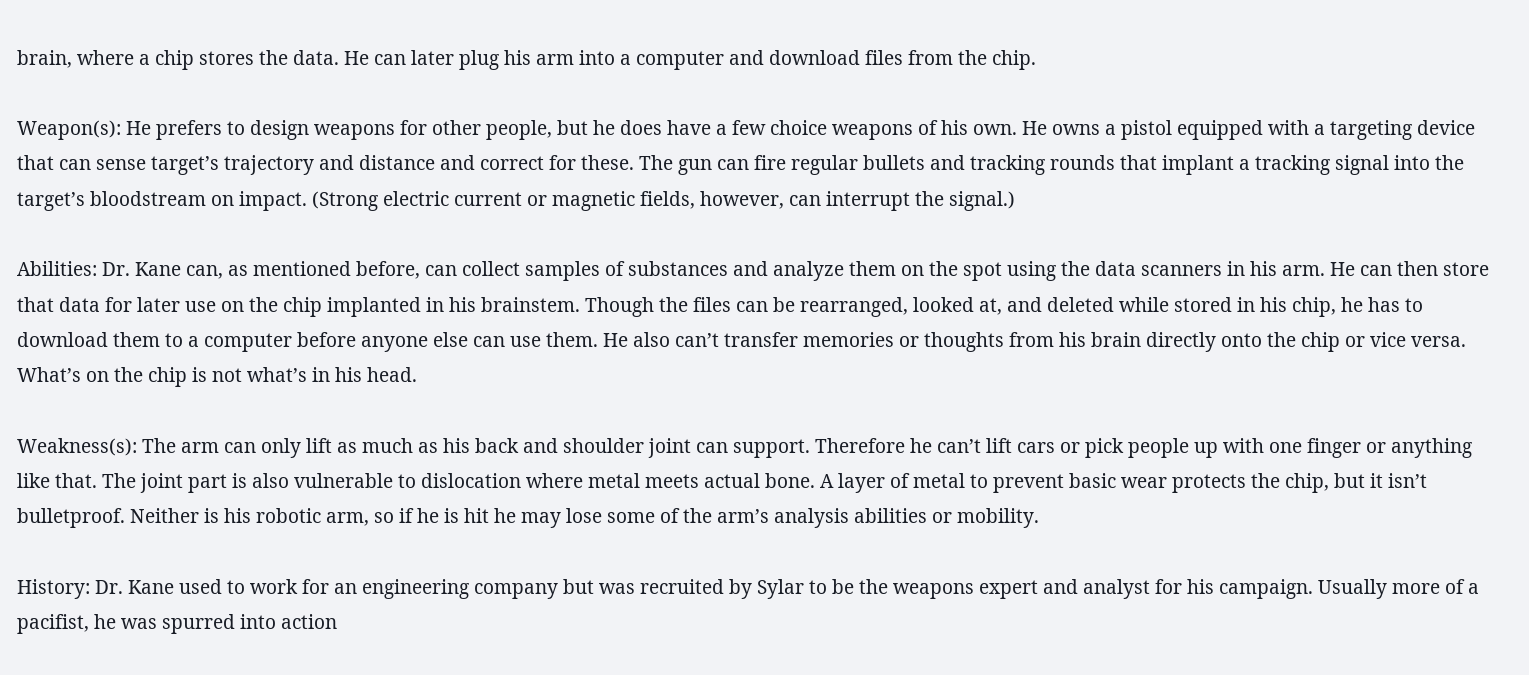brain, where a chip stores the data. He can later plug his arm into a computer and download files from the chip.

Weapon(s): He prefers to design weapons for other people, but he does have a few choice weapons of his own. He owns a pistol equipped with a targeting device that can sense target’s trajectory and distance and correct for these. The gun can fire regular bullets and tracking rounds that implant a tracking signal into the target’s bloodstream on impact. (Strong electric current or magnetic fields, however, can interrupt the signal.)

Abilities: Dr. Kane can, as mentioned before, can collect samples of substances and analyze them on the spot using the data scanners in his arm. He can then store that data for later use on the chip implanted in his brainstem. Though the files can be rearranged, looked at, and deleted while stored in his chip, he has to download them to a computer before anyone else can use them. He also can’t transfer memories or thoughts from his brain directly onto the chip or vice versa. What’s on the chip is not what’s in his head.

Weakness(s): The arm can only lift as much as his back and shoulder joint can support. Therefore he can’t lift cars or pick people up with one finger or anything like that. The joint part is also vulnerable to dislocation where metal meets actual bone. A layer of metal to prevent basic wear protects the chip, but it isn’t bulletproof. Neither is his robotic arm, so if he is hit he may lose some of the arm’s analysis abilities or mobility.

History: Dr. Kane used to work for an engineering company but was recruited by Sylar to be the weapons expert and analyst for his campaign. Usually more of a pacifist, he was spurred into action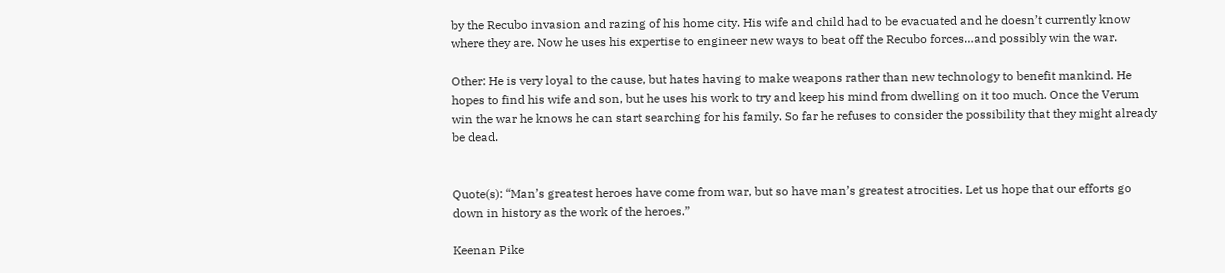by the Recubo invasion and razing of his home city. His wife and child had to be evacuated and he doesn’t currently know where they are. Now he uses his expertise to engineer new ways to beat off the Recubo forces…and possibly win the war.

Other: He is very loyal to the cause, but hates having to make weapons rather than new technology to benefit mankind. He hopes to find his wife and son, but he uses his work to try and keep his mind from dwelling on it too much. Once the Verum win the war he knows he can start searching for his family. So far he refuses to consider the possibility that they might already be dead.


Quote(s): “Man’s greatest heroes have come from war, but so have man’s greatest atrocities. Let us hope that our efforts go down in history as the work of the heroes.”

Keenan Pike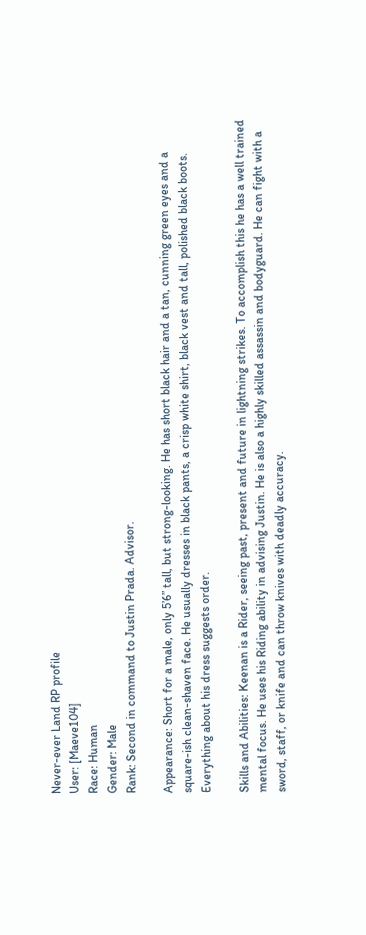Never-ever Land RP profile
User: [Maeve104]
Race: Human
Gender: Male
Rank: Second in command to Justin Prada. Advisor.

Appearance: Short for a male, only 5’6” tall, but strong-looking. He has short black hair and a tan, cunning green eyes and a square-ish clean-shaven face. He usually dresses in black pants, a crisp white shirt, black vest and tall, polished black boots. Everything about his dress suggests order.

Skills and Abilities: Keenan is a Rider, seeing past, present and future in lightning strikes. To accomplish this he has a well trained mental focus. He uses his Riding ability in advising Justin. He is also a highly skilled assassin and bodyguard. He can fight with a sword, staff, or knife and can throw knives with deadly accuracy.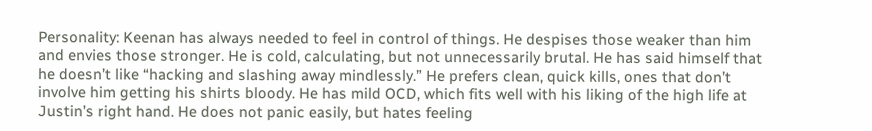Personality: Keenan has always needed to feel in control of things. He despises those weaker than him and envies those stronger. He is cold, calculating, but not unnecessarily brutal. He has said himself that he doesn’t like “hacking and slashing away mindlessly.” He prefers clean, quick kills, ones that don’t involve him getting his shirts bloody. He has mild OCD, which fits well with his liking of the high life at Justin’s right hand. He does not panic easily, but hates feeling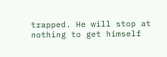trapped. He will stop at nothing to get himself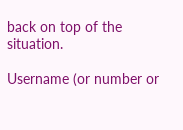back on top of the situation.

Username (or number or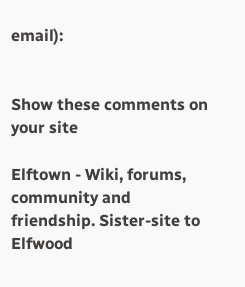email):


Show these comments on your site

Elftown - Wiki, forums, community and friendship. Sister-site to Elfwood